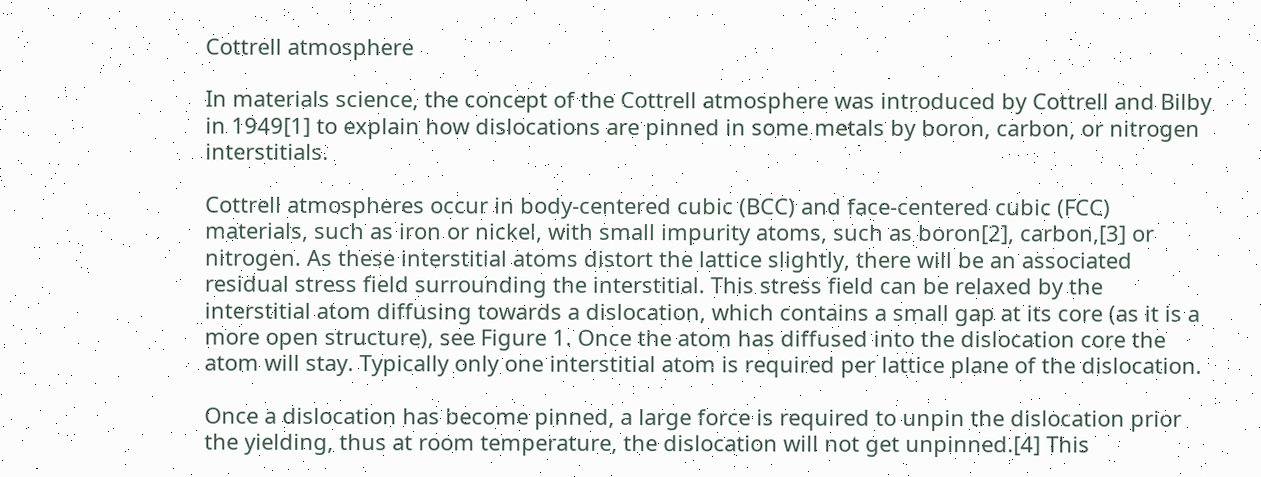Cottrell atmosphere

In materials science, the concept of the Cottrell atmosphere was introduced by Cottrell and Bilby in 1949[1] to explain how dislocations are pinned in some metals by boron, carbon, or nitrogen interstitials.

Cottrell atmospheres occur in body-centered cubic (BCC) and face-centered cubic (FCC) materials, such as iron or nickel, with small impurity atoms, such as boron[2], carbon,[3] or nitrogen. As these interstitial atoms distort the lattice slightly, there will be an associated residual stress field surrounding the interstitial. This stress field can be relaxed by the interstitial atom diffusing towards a dislocation, which contains a small gap at its core (as it is a more open structure), see Figure 1. Once the atom has diffused into the dislocation core the atom will stay. Typically only one interstitial atom is required per lattice plane of the dislocation.

Once a dislocation has become pinned, a large force is required to unpin the dislocation prior the yielding, thus at room temperature, the dislocation will not get unpinned.[4] This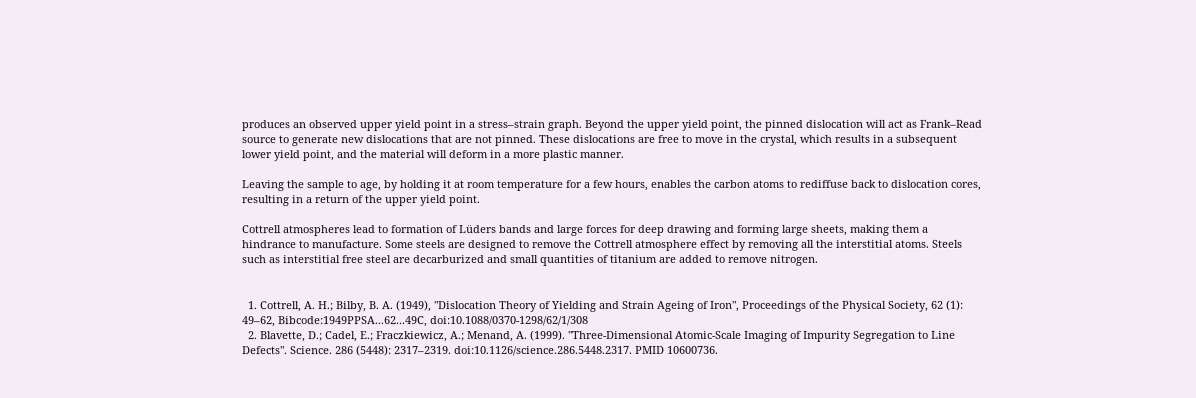produces an observed upper yield point in a stress–strain graph. Beyond the upper yield point, the pinned dislocation will act as Frank–Read source to generate new dislocations that are not pinned. These dislocations are free to move in the crystal, which results in a subsequent lower yield point, and the material will deform in a more plastic manner.

Leaving the sample to age, by holding it at room temperature for a few hours, enables the carbon atoms to rediffuse back to dislocation cores, resulting in a return of the upper yield point.

Cottrell atmospheres lead to formation of Lüders bands and large forces for deep drawing and forming large sheets, making them a hindrance to manufacture. Some steels are designed to remove the Cottrell atmosphere effect by removing all the interstitial atoms. Steels such as interstitial free steel are decarburized and small quantities of titanium are added to remove nitrogen.


  1. Cottrell, A. H.; Bilby, B. A. (1949), "Dislocation Theory of Yielding and Strain Ageing of Iron", Proceedings of the Physical Society, 62 (1): 49–62, Bibcode:1949PPSA...62...49C, doi:10.1088/0370-1298/62/1/308
  2. Blavette, D.; Cadel, E.; Fraczkiewicz, A.; Menand, A. (1999). "Three-Dimensional Atomic-Scale Imaging of Impurity Segregation to Line Defects". Science. 286 (5448): 2317–2319. doi:10.1126/science.286.5448.2317. PMID 10600736.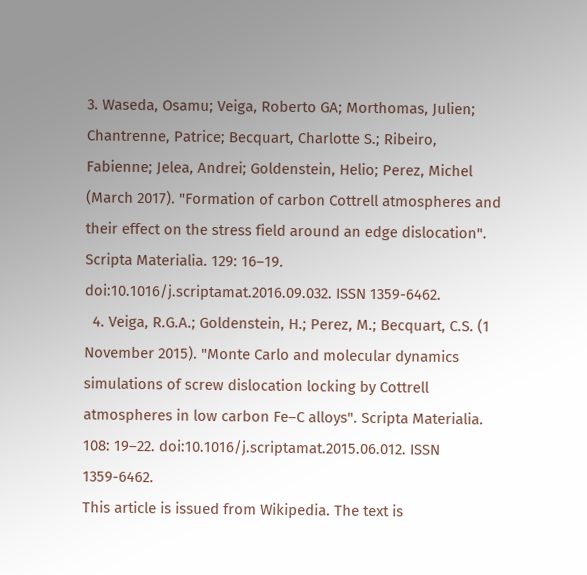3. Waseda, Osamu; Veiga, Roberto GA; Morthomas, Julien; Chantrenne, Patrice; Becquart, Charlotte S.; Ribeiro, Fabienne; Jelea, Andrei; Goldenstein, Helio; Perez, Michel (March 2017). "Formation of carbon Cottrell atmospheres and their effect on the stress field around an edge dislocation". Scripta Materialia. 129: 16–19. doi:10.1016/j.scriptamat.2016.09.032. ISSN 1359-6462.
  4. Veiga, R.G.A.; Goldenstein, H.; Perez, M.; Becquart, C.S. (1 November 2015). "Monte Carlo and molecular dynamics simulations of screw dislocation locking by Cottrell atmospheres in low carbon Fe–C alloys". Scripta Materialia. 108: 19–22. doi:10.1016/j.scriptamat.2015.06.012. ISSN 1359-6462.
This article is issued from Wikipedia. The text is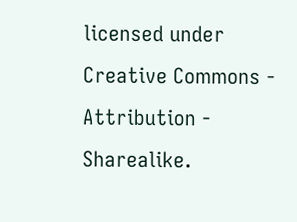licensed under Creative Commons - Attribution - Sharealike.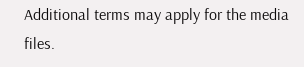Additional terms may apply for the media files.